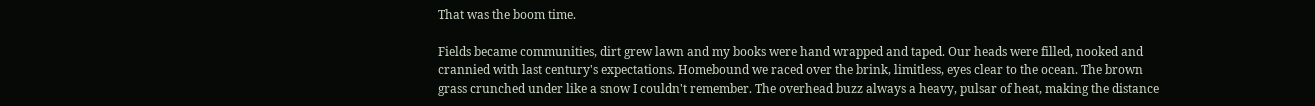That was the boom time.

Fields became communities, dirt grew lawn and my books were hand wrapped and taped. Our heads were filled, nooked and crannied with last century's expectations. Homebound we raced over the brink, limitless, eyes clear to the ocean. The brown grass crunched under like a snow I couldn't remember. The overhead buzz always a heavy, pulsar of heat, making the distance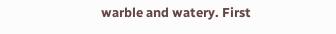warble and watery. First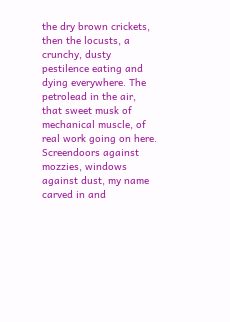the dry brown crickets, then the locusts, a crunchy, dusty pestilence eating and dying everywhere. The petrolead in the air, that sweet musk of mechanical muscle, of real work going on here. Screendoors against mozzies, windows against dust, my name carved in and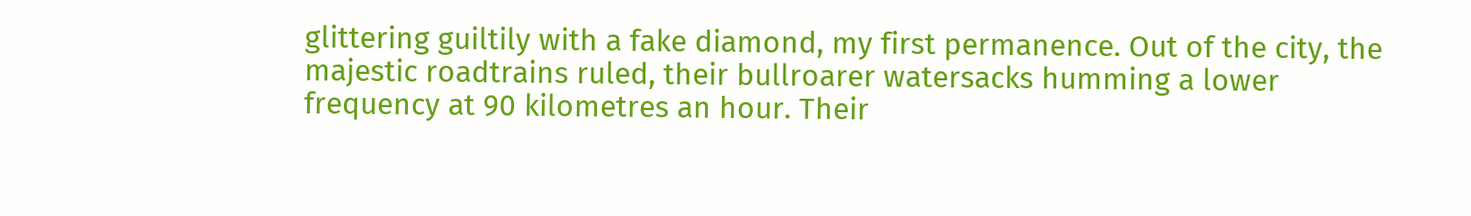glittering guiltily with a fake diamond, my first permanence. Out of the city, the majestic roadtrains ruled, their bullroarer watersacks humming a lower frequency at 90 kilometres an hour. Their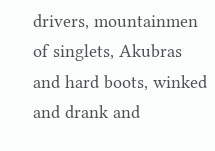drivers, mountainmen of singlets, Akubras and hard boots, winked and drank and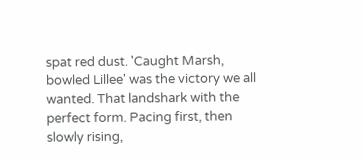spat red dust. 'Caught Marsh, bowled Lillee' was the victory we all wanted. That landshark with the perfect form. Pacing first, then slowly rising,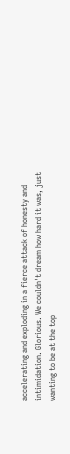accelerating and exploding in a fierce attack of honesty and intimidation. Glorious. We couldn't dream how hard it was, just wanting to be at the top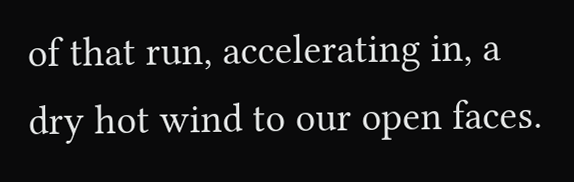of that run, accelerating in, a dry hot wind to our open faces.